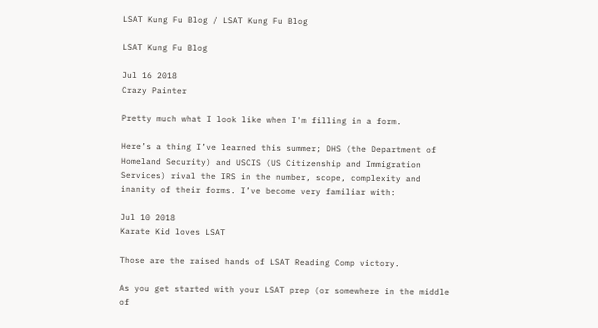LSAT Kung Fu Blog / LSAT Kung Fu Blog

LSAT Kung Fu Blog

Jul 16 2018
Crazy Painter

Pretty much what I look like when I'm filling in a form.

Here’s a thing I’ve learned this summer; DHS (the Department of Homeland Security) and USCIS (US Citizenship and Immigration Services) rival the IRS in the number, scope, complexity and inanity of their forms. I’ve become very familiar with:

Jul 10 2018
Karate Kid loves LSAT

Those are the raised hands of LSAT Reading Comp victory.

As you get started with your LSAT prep (or somewhere in the middle of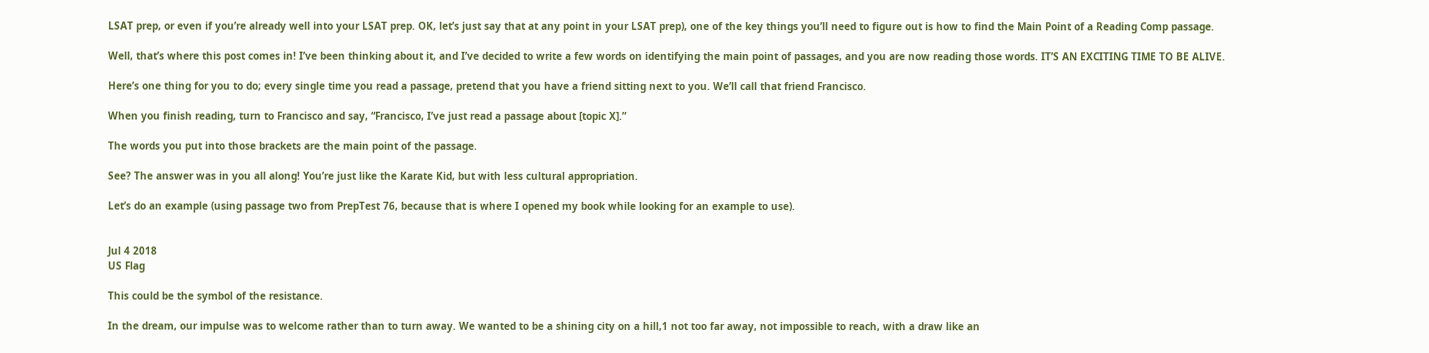LSAT prep, or even if you’re already well into your LSAT prep. OK, let’s just say that at any point in your LSAT prep), one of the key things you’ll need to figure out is how to find the Main Point of a Reading Comp passage.

Well, that’s where this post comes in! I’ve been thinking about it, and I’ve decided to write a few words on identifying the main point of passages, and you are now reading those words. IT’S AN EXCITING TIME TO BE ALIVE.

Here’s one thing for you to do; every single time you read a passage, pretend that you have a friend sitting next to you. We’ll call that friend Francisco.

When you finish reading, turn to Francisco and say, “Francisco, I’ve just read a passage about [topic X].”

The words you put into those brackets are the main point of the passage.

See? The answer was in you all along! You’re just like the Karate Kid, but with less cultural appropriation.

Let’s do an example (using passage two from PrepTest 76, because that is where I opened my book while looking for an example to use).


Jul 4 2018
US Flag

This could be the symbol of the resistance.

In the dream, our impulse was to welcome rather than to turn away. We wanted to be a shining city on a hill,1 not too far away, not impossible to reach, with a draw like an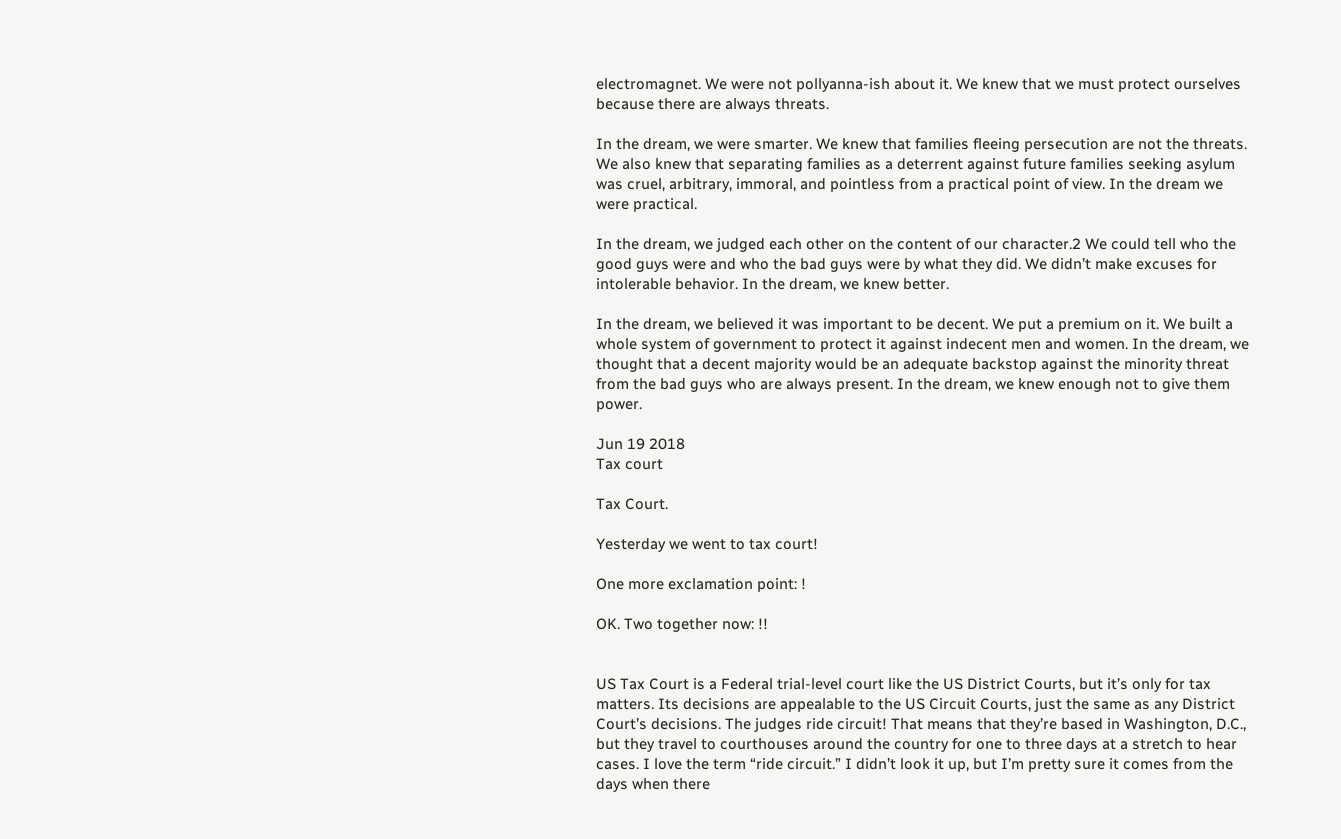electromagnet. We were not pollyanna-ish about it. We knew that we must protect ourselves because there are always threats.

In the dream, we were smarter. We knew that families fleeing persecution are not the threats. We also knew that separating families as a deterrent against future families seeking asylum was cruel, arbitrary, immoral, and pointless from a practical point of view. In the dream we were practical.

In the dream, we judged each other on the content of our character.2 We could tell who the good guys were and who the bad guys were by what they did. We didn’t make excuses for intolerable behavior. In the dream, we knew better.

In the dream, we believed it was important to be decent. We put a premium on it. We built a whole system of government to protect it against indecent men and women. In the dream, we thought that a decent majority would be an adequate backstop against the minority threat from the bad guys who are always present. In the dream, we knew enough not to give them power.

Jun 19 2018
Tax court

Tax Court.

Yesterday we went to tax court!

One more exclamation point: !

OK. Two together now: !!


US Tax Court is a Federal trial-level court like the US District Courts, but it’s only for tax matters. Its decisions are appealable to the US Circuit Courts, just the same as any District Court’s decisions. The judges ride circuit! That means that they’re based in Washington, D.C., but they travel to courthouses around the country for one to three days at a stretch to hear cases. I love the term “ride circuit.” I didn’t look it up, but I’m pretty sure it comes from the days when there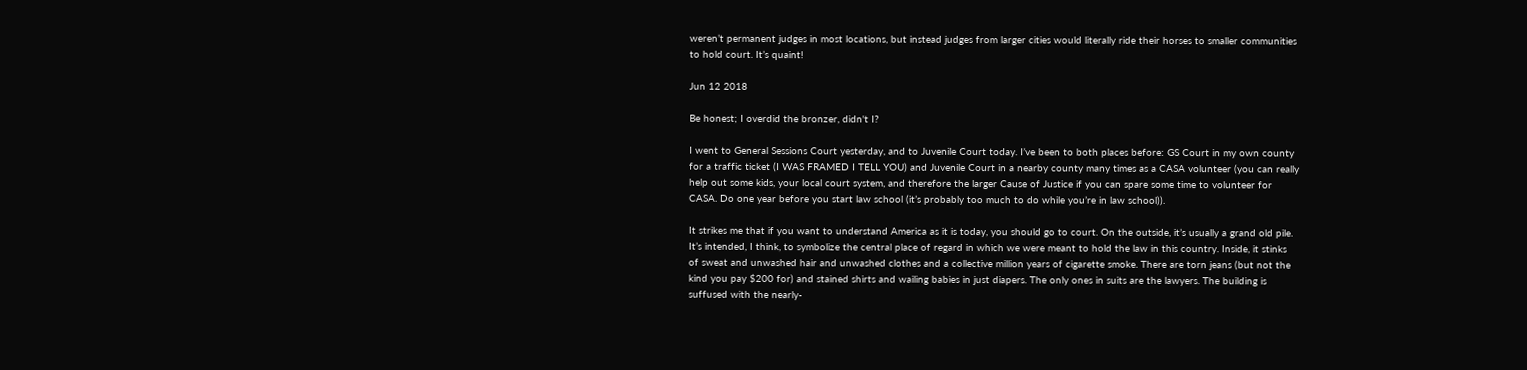weren’t permanent judges in most locations, but instead judges from larger cities would literally ride their horses to smaller communities to hold court. It’s quaint!

Jun 12 2018

Be honest; I overdid the bronzer, didn't I?

I went to General Sessions Court yesterday, and to Juvenile Court today. I’ve been to both places before: GS Court in my own county for a traffic ticket (I WAS FRAMED I TELL YOU) and Juvenile Court in a nearby county many times as a CASA volunteer (you can really help out some kids, your local court system, and therefore the larger Cause of Justice if you can spare some time to volunteer for CASA. Do one year before you start law school (it’s probably too much to do while you’re in law school)).

It strikes me that if you want to understand America as it is today, you should go to court. On the outside, it’s usually a grand old pile. It’s intended, I think, to symbolize the central place of regard in which we were meant to hold the law in this country. Inside, it stinks of sweat and unwashed hair and unwashed clothes and a collective million years of cigarette smoke. There are torn jeans (but not the kind you pay $200 for) and stained shirts and wailing babies in just diapers. The only ones in suits are the lawyers. The building is suffused with the nearly-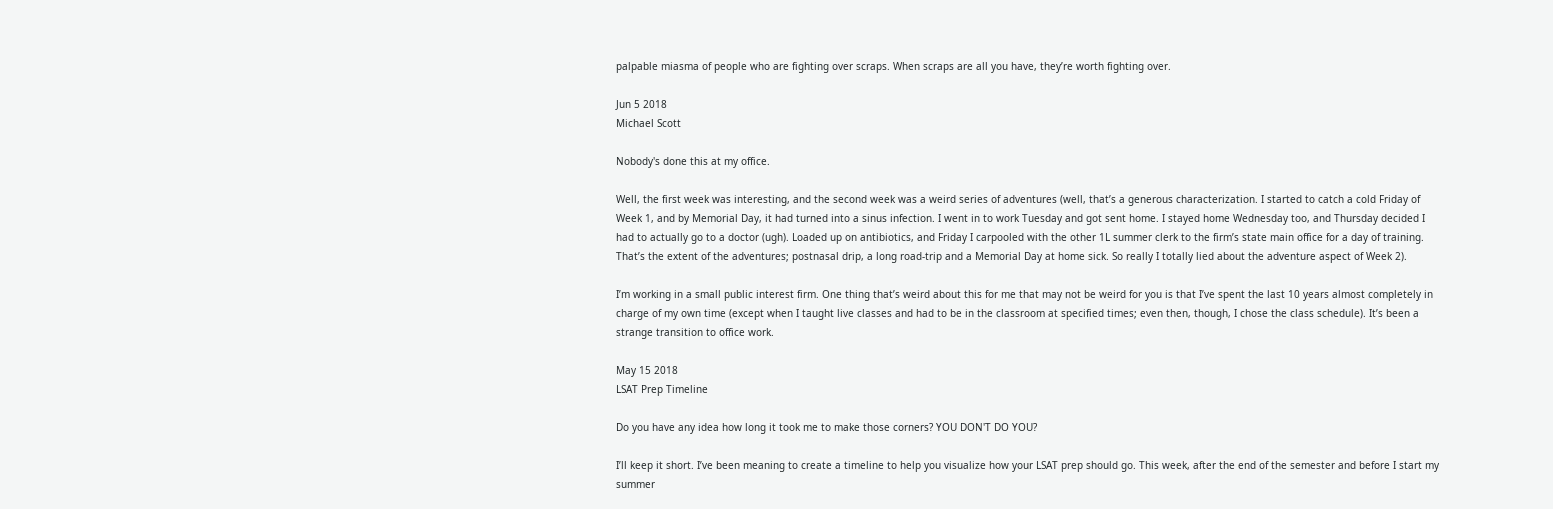palpable miasma of people who are fighting over scraps. When scraps are all you have, they’re worth fighting over.

Jun 5 2018
Michael Scott

Nobody's done this at my office.

Well, the first week was interesting, and the second week was a weird series of adventures (well, that’s a generous characterization. I started to catch a cold Friday of Week 1, and by Memorial Day, it had turned into a sinus infection. I went in to work Tuesday and got sent home. I stayed home Wednesday too, and Thursday decided I had to actually go to a doctor (ugh). Loaded up on antibiotics, and Friday I carpooled with the other 1L summer clerk to the firm’s state main office for a day of training. That’s the extent of the adventures; postnasal drip, a long road-trip and a Memorial Day at home sick. So really I totally lied about the adventure aspect of Week 2).

I’m working in a small public interest firm. One thing that’s weird about this for me that may not be weird for you is that I’ve spent the last 10 years almost completely in charge of my own time (except when I taught live classes and had to be in the classroom at specified times; even then, though, I chose the class schedule). It’s been a strange transition to office work.

May 15 2018
LSAT Prep Timeline

Do you have any idea how long it took me to make those corners? YOU DON'T DO YOU?

I’ll keep it short. I’ve been meaning to create a timeline to help you visualize how your LSAT prep should go. This week, after the end of the semester and before I start my summer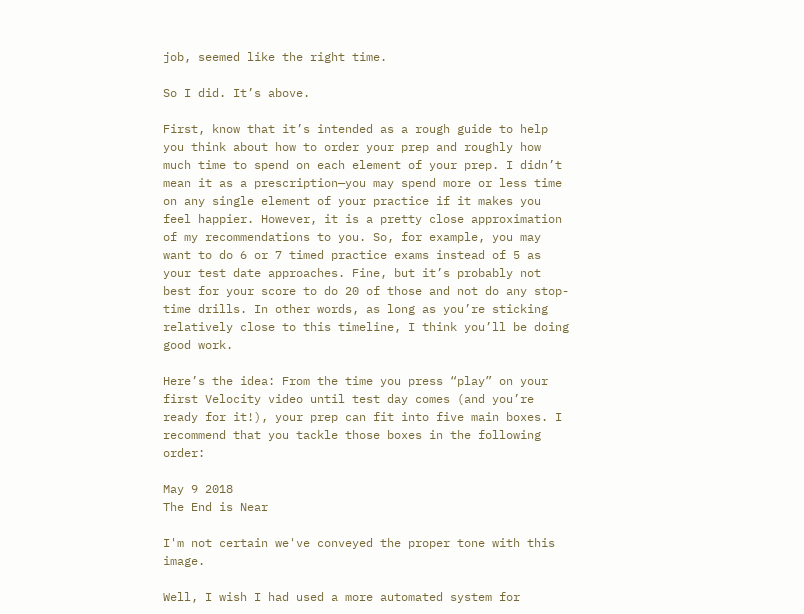job, seemed like the right time.

So I did. It’s above.

First, know that it’s intended as a rough guide to help you think about how to order your prep and roughly how much time to spend on each element of your prep. I didn’t mean it as a prescription—you may spend more or less time on any single element of your practice if it makes you feel happier. However, it is a pretty close approximation of my recommendations to you. So, for example, you may want to do 6 or 7 timed practice exams instead of 5 as your test date approaches. Fine, but it’s probably not best for your score to do 20 of those and not do any stop-time drills. In other words, as long as you’re sticking relatively close to this timeline, I think you’ll be doing good work.

Here’s the idea: From the time you press “play” on your first Velocity video until test day comes (and you’re ready for it!), your prep can fit into five main boxes. I recommend that you tackle those boxes in the following order:

May 9 2018
The End is Near

I'm not certain we've conveyed the proper tone with this image.

Well, I wish I had used a more automated system for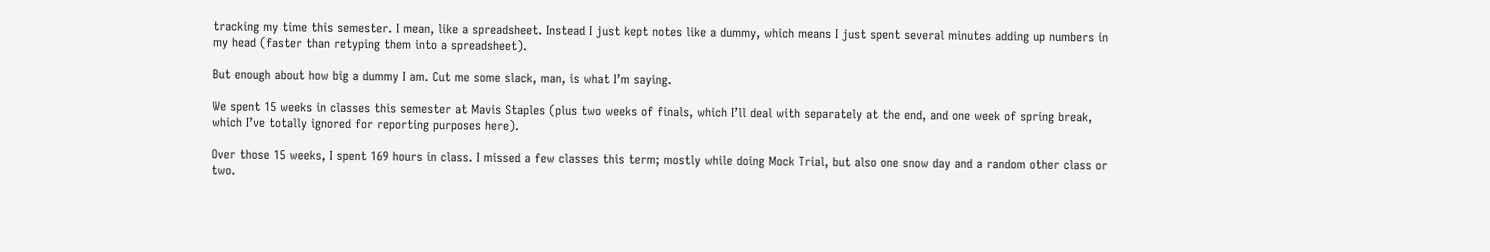tracking my time this semester. I mean, like a spreadsheet. Instead I just kept notes like a dummy, which means I just spent several minutes adding up numbers in my head (faster than retyping them into a spreadsheet).

But enough about how big a dummy I am. Cut me some slack, man, is what I’m saying.

We spent 15 weeks in classes this semester at Mavis Staples (plus two weeks of finals, which I’ll deal with separately at the end, and one week of spring break, which I’ve totally ignored for reporting purposes here).

Over those 15 weeks, I spent 169 hours in class. I missed a few classes this term; mostly while doing Mock Trial, but also one snow day and a random other class or two.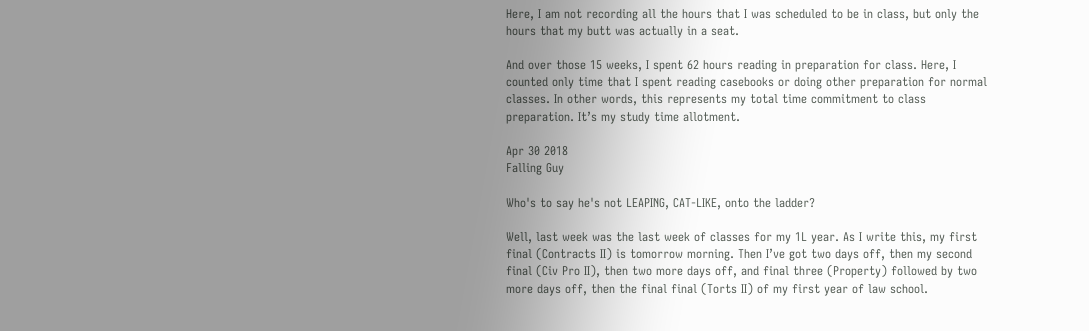Here, I am not recording all the hours that I was scheduled to be in class, but only the hours that my butt was actually in a seat.

And over those 15 weeks, I spent 62 hours reading in preparation for class. Here, I counted only time that I spent reading casebooks or doing other preparation for normal classes. In other words, this represents my total time commitment to class preparation. It’s my study time allotment.

Apr 30 2018
Falling Guy

Who's to say he's not LEAPING, CAT-LIKE, onto the ladder?

Well, last week was the last week of classes for my 1L year. As I write this, my first final (Contracts II) is tomorrow morning. Then I’ve got two days off, then my second final (Civ Pro II), then two more days off, and final three (Property) followed by two more days off, then the final final (Torts II) of my first year of law school.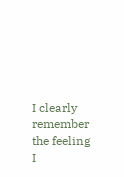I clearly remember the feeling I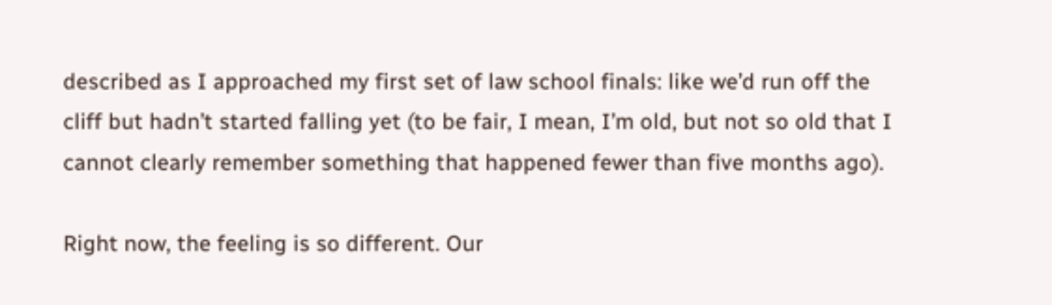described as I approached my first set of law school finals: like we’d run off the cliff but hadn’t started falling yet (to be fair, I mean, I’m old, but not so old that I cannot clearly remember something that happened fewer than five months ago).

Right now, the feeling is so different. Our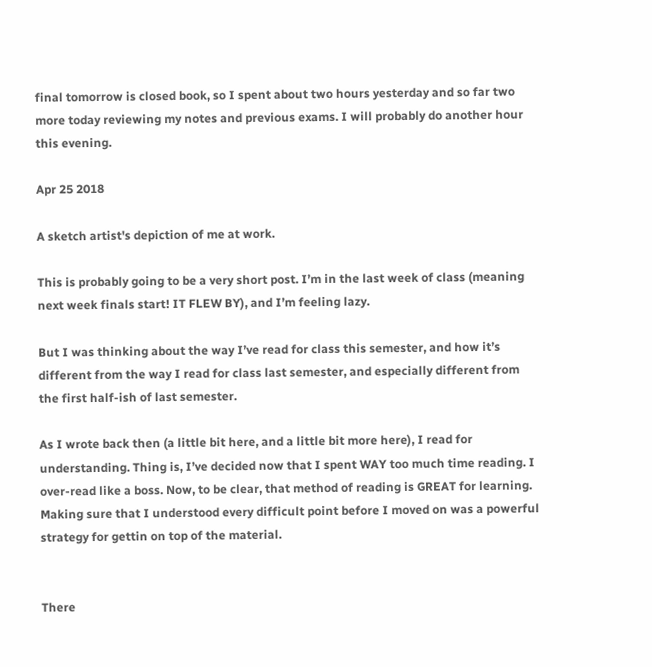final tomorrow is closed book, so I spent about two hours yesterday and so far two more today reviewing my notes and previous exams. I will probably do another hour this evening.

Apr 25 2018

A sketch artist's depiction of me at work.

This is probably going to be a very short post. I’m in the last week of class (meaning next week finals start! IT FLEW BY), and I’m feeling lazy.

But I was thinking about the way I’ve read for class this semester, and how it’s different from the way I read for class last semester, and especially different from the first half-ish of last semester.

As I wrote back then (a little bit here, and a little bit more here), I read for understanding. Thing is, I’ve decided now that I spent WAY too much time reading. I over-read like a boss. Now, to be clear, that method of reading is GREAT for learning. Making sure that I understood every difficult point before I moved on was a powerful strategy for gettin on top of the material.


There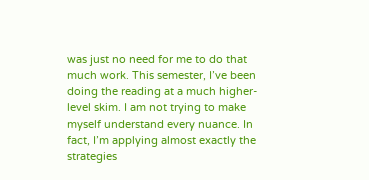was just no need for me to do that much work. This semester, I’ve been doing the reading at a much higher-level skim. I am not trying to make myself understand every nuance. In fact, I’m applying almost exactly the strategies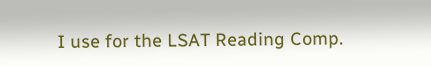I use for the LSAT Reading Comp.